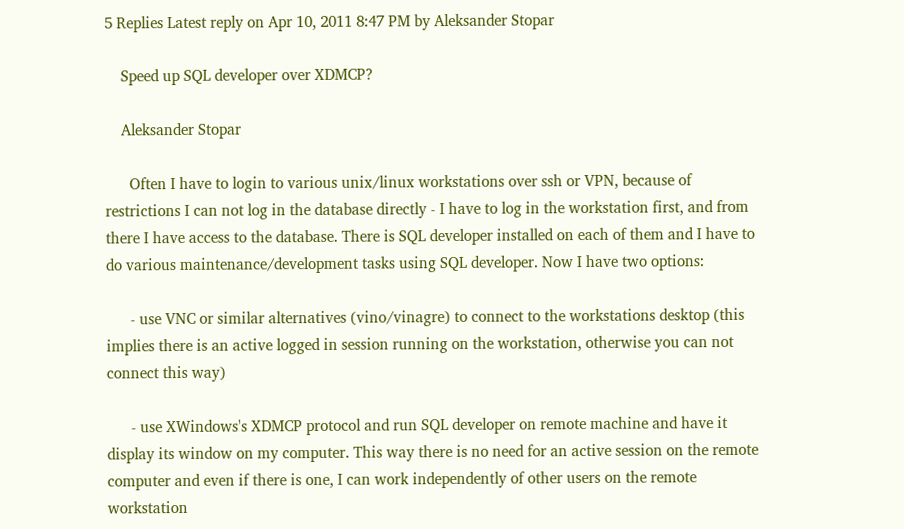5 Replies Latest reply on Apr 10, 2011 8:47 PM by Aleksander Stopar

    Speed up SQL developer over XDMCP?

    Aleksander Stopar

      Often I have to login to various unix/linux workstations over ssh or VPN, because of restrictions I can not log in the database directly - I have to log in the workstation first, and from there I have access to the database. There is SQL developer installed on each of them and I have to do various maintenance/development tasks using SQL developer. Now I have two options:

      - use VNC or similar alternatives (vino/vinagre) to connect to the workstations desktop (this implies there is an active logged in session running on the workstation, otherwise you can not connect this way)

      - use XWindows's XDMCP protocol and run SQL developer on remote machine and have it display its window on my computer. This way there is no need for an active session on the remote computer and even if there is one, I can work independently of other users on the remote workstation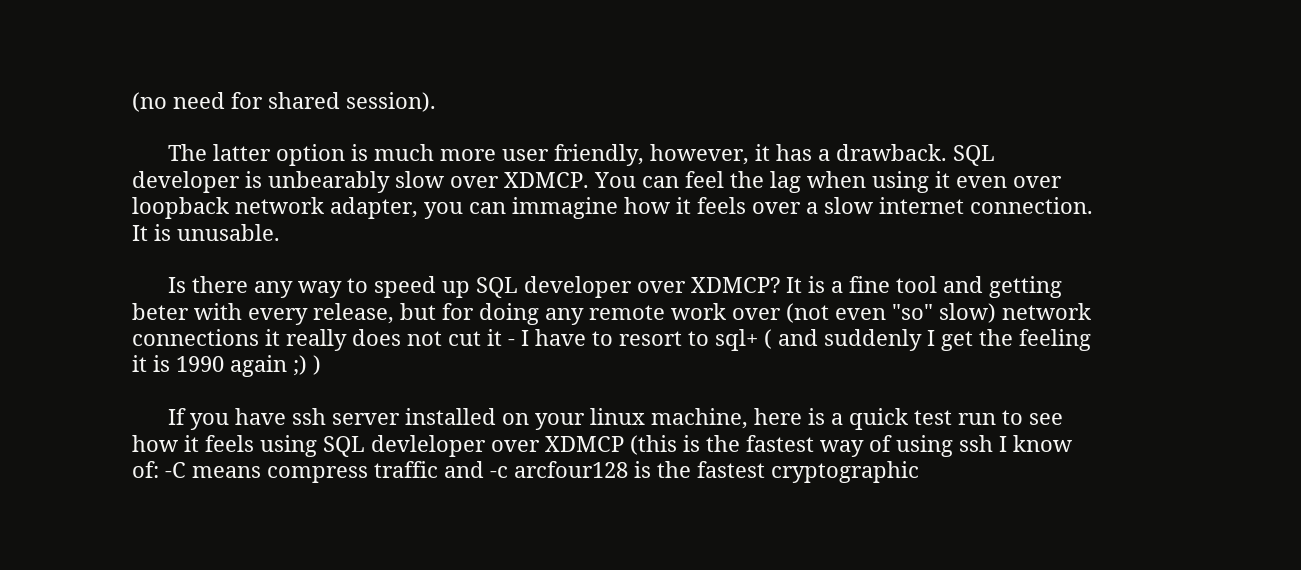(no need for shared session).

      The latter option is much more user friendly, however, it has a drawback. SQL developer is unbearably slow over XDMCP. You can feel the lag when using it even over loopback network adapter, you can immagine how it feels over a slow internet connection. It is unusable.

      Is there any way to speed up SQL developer over XDMCP? It is a fine tool and getting beter with every release, but for doing any remote work over (not even "so" slow) network connections it really does not cut it - I have to resort to sql+ ( and suddenly I get the feeling it is 1990 again ;) )

      If you have ssh server installed on your linux machine, here is a quick test run to see how it feels using SQL devleloper over XDMCP (this is the fastest way of using ssh I know of: -C means compress traffic and -c arcfour128 is the fastest cryptographic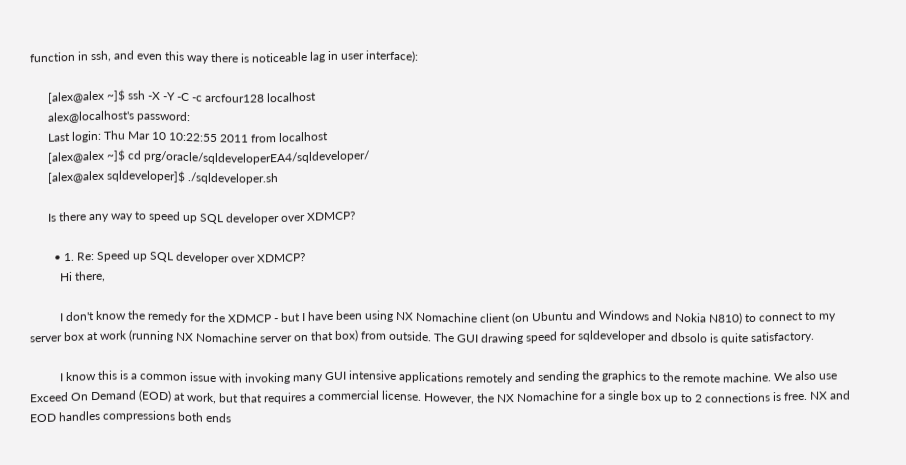function in ssh, and even this way there is noticeable lag in user interface):

      [alex@alex ~]$ ssh -X -Y -C -c arcfour128 localhost
      alex@localhost's password:
      Last login: Thu Mar 10 10:22:55 2011 from localhost
      [alex@alex ~]$ cd prg/oracle/sqldeveloperEA4/sqldeveloper/
      [alex@alex sqldeveloper]$ ./sqldeveloper.sh

      Is there any way to speed up SQL developer over XDMCP?

        • 1. Re: Speed up SQL developer over XDMCP?
          Hi there,

          I don't know the remedy for the XDMCP - but I have been using NX Nomachine client (on Ubuntu and Windows and Nokia N810) to connect to my server box at work (running NX Nomachine server on that box) from outside. The GUI drawing speed for sqldeveloper and dbsolo is quite satisfactory.

          I know this is a common issue with invoking many GUI intensive applications remotely and sending the graphics to the remote machine. We also use Exceed On Demand (EOD) at work, but that requires a commercial license. However, the NX Nomachine for a single box up to 2 connections is free. NX and EOD handles compressions both ends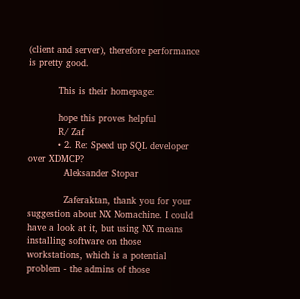(client and server), therefore performance is pretty good.

          This is their homepage:

          hope this proves helpful
          R/ Zaf
          • 2. Re: Speed up SQL developer over XDMCP?
            Aleksander Stopar

            Zaferaktan, thank you for your suggestion about NX Nomachine. I could have a look at it, but using NX means installing software on those workstations, which is a potential problem - the admins of those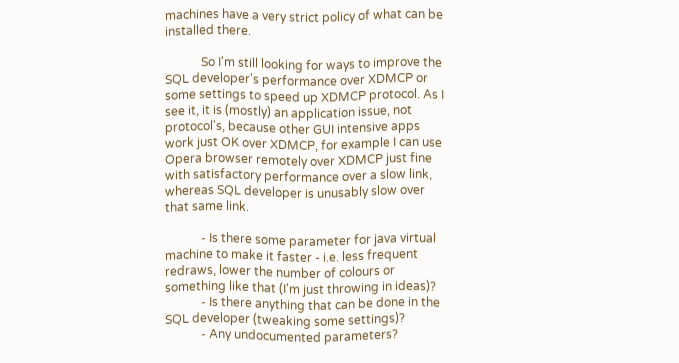machines have a very strict policy of what can be installed there.

            So I'm still looking for ways to improve the SQL developer's performance over XDMCP or some settings to speed up XDMCP protocol. As I see it, it is (mostly) an application issue, not protocol's, because other GUI intensive apps work just OK over XDMCP, for example I can use Opera browser remotely over XDMCP just fine with satisfactory performance over a slow link, whereas SQL developer is unusably slow over that same link.

            - Is there some parameter for java virtual machine to make it faster - i.e. less frequent redraws, lower the number of colours or something like that (I'm just throwing in ideas)?
            - Is there anything that can be done in the SQL developer (tweaking some settings)?
            - Any undocumented parameters?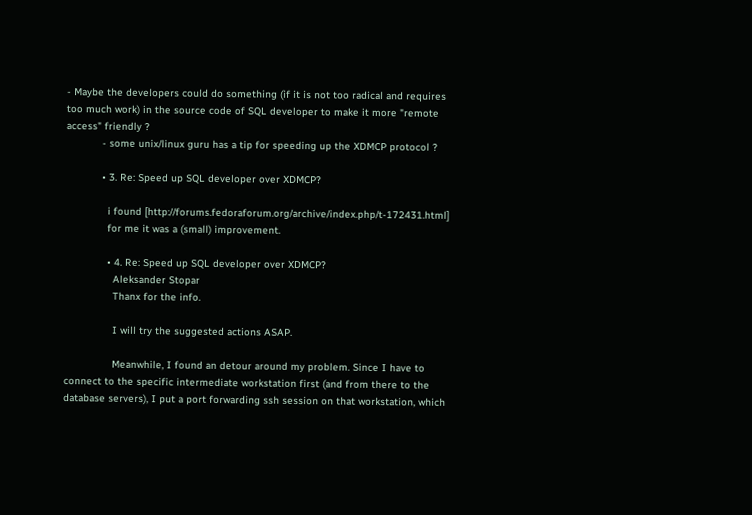- Maybe the developers could do something (if it is not too radical and requires too much work) in the source code of SQL developer to make it more "remote access" friendly ?
            - some unix/linux guru has a tip for speeding up the XDMCP protocol ?

            • 3. Re: Speed up SQL developer over XDMCP?

              i found [http://forums.fedoraforum.org/archive/index.php/t-172431.html]
              for me it was a (small) improvement.

              • 4. Re: Speed up SQL developer over XDMCP?
                Aleksander Stopar
                Thanx for the info.

                I will try the suggested actions ASAP.

                Meanwhile, I found an detour around my problem. Since I have to connect to the specific intermediate workstation first (and from there to the database servers), I put a port forwarding ssh session on that workstation, which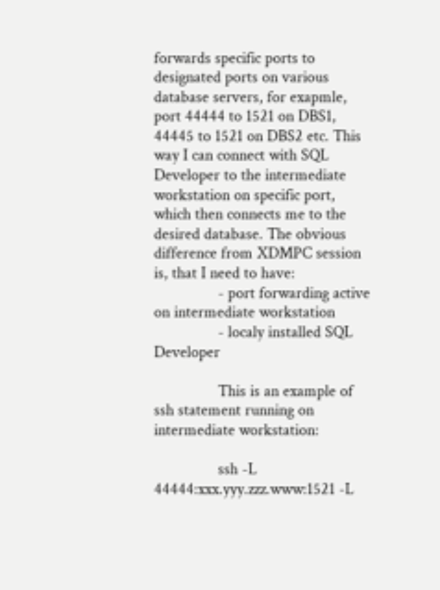forwards specific ports to designated ports on various database servers, for exapmle, port 44444 to 1521 on DBS1, 44445 to 1521 on DBS2 etc. This way I can connect with SQL Developer to the intermediate workstation on specific port, which then connects me to the desired database. The obvious difference from XDMPC session is, that I need to have:
                - port forwarding active on intermediate workstation
                - localy installed SQL Developer

                This is an example of ssh statement running on intermediate workstation:

                ssh -L 44444:xxx.yyy.zzz.www:1521 -L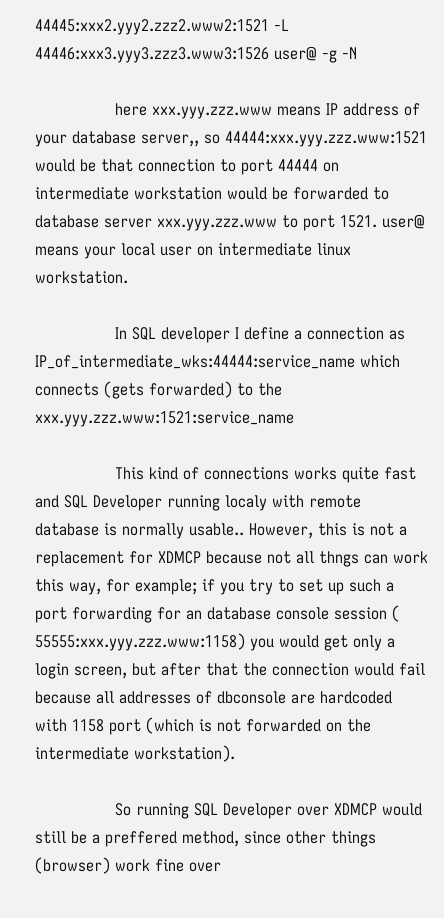44445:xxx2.yyy2.zzz2.www2:1521 -L 44446:xxx3.yyy3.zzz3.www3:1526 user@ -g -N

                here xxx.yyy.zzz.www means IP address of your database server,, so 44444:xxx.yyy.zzz.www:1521 would be that connection to port 44444 on intermediate workstation would be forwarded to database server xxx.yyy.zzz.www to port 1521. user@ means your local user on intermediate linux workstation.

                In SQL developer I define a connection as IP_of_intermediate_wks:44444:service_name which connects (gets forwarded) to the xxx.yyy.zzz.www:1521:service_name

                This kind of connections works quite fast and SQL Developer running localy with remote database is normally usable.. However, this is not a replacement for XDMCP because not all thngs can work this way, for example; if you try to set up such a port forwarding for an database console session ( 55555:xxx.yyy.zzz.www:1158) you would get only a login screen, but after that the connection would fail because all addresses of dbconsole are hardcoded with 1158 port (which is not forwarded on the intermediate workstation).

                So running SQL Developer over XDMCP would still be a preffered method, since other things (browser) work fine over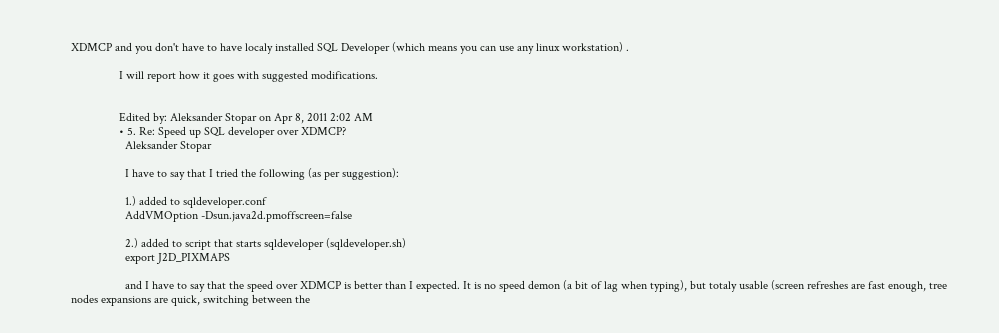XDMCP and you don't have to have localy installed SQL Developer (which means you can use any linux workstation) .

                I will report how it goes with suggested modifications.


                Edited by: Aleksander Stopar on Apr 8, 2011 2:02 AM
                • 5. Re: Speed up SQL developer over XDMCP?
                  Aleksander Stopar

                  I have to say that I tried the following (as per suggestion):

                  1.) added to sqldeveloper.conf
                  AddVMOption -Dsun.java2d.pmoffscreen=false

                  2.) added to script that starts sqldeveloper (sqldeveloper.sh)
                  export J2D_PIXMAPS

                  and I have to say that the speed over XDMCP is better than I expected. It is no speed demon (a bit of lag when typing), but totaly usable (screen refreshes are fast enough, tree nodes expansions are quick, switching between the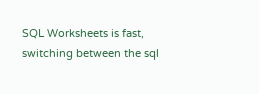SQL Worksheets is fast, switching between the sql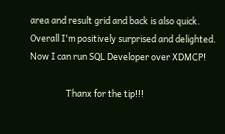area and result grid and back is also quick. Overall I'm positively surprised and delighted. Now I can run SQL Developer over XDMCP!

                  Thanx for the tip!!!